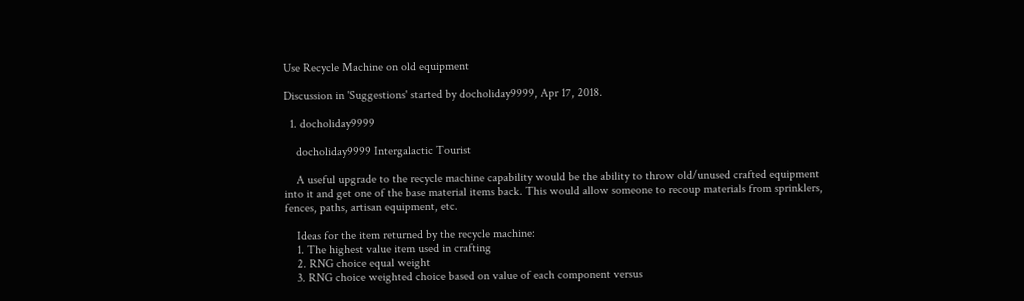Use Recycle Machine on old equipment

Discussion in 'Suggestions' started by docholiday9999, Apr 17, 2018.

  1. docholiday9999

    docholiday9999 Intergalactic Tourist

    A useful upgrade to the recycle machine capability would be the ability to throw old/unused crafted equipment into it and get one of the base material items back. This would allow someone to recoup materials from sprinklers, fences, paths, artisan equipment, etc.

    Ideas for the item returned by the recycle machine:
    1. The highest value item used in crafting
    2. RNG choice equal weight
    3. RNG choice weighted choice based on value of each component versus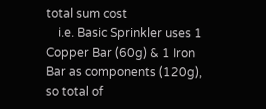total sum cost
    i.e. Basic Sprinkler uses 1 Copper Bar (60g) & 1 Iron Bar as components (120g), so total of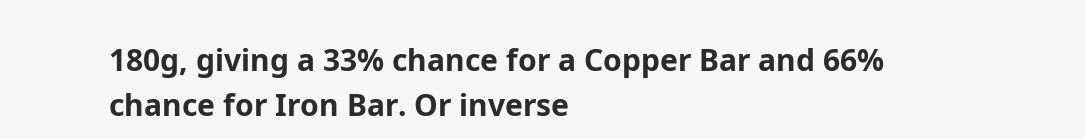180g, giving a 33% chance for a Copper Bar and 66% chance for Iron Bar. Or inverse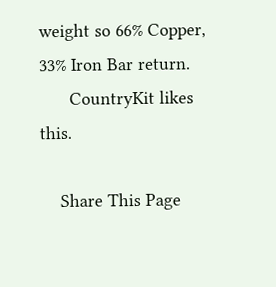weight so 66% Copper, 33% Iron Bar return.
      CountryKit likes this.

    Share This Page